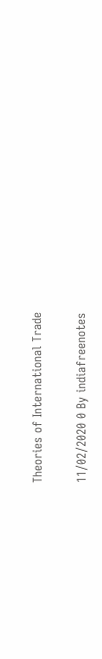Theories of International Trade

11/02/2020 0 By indiafreenotes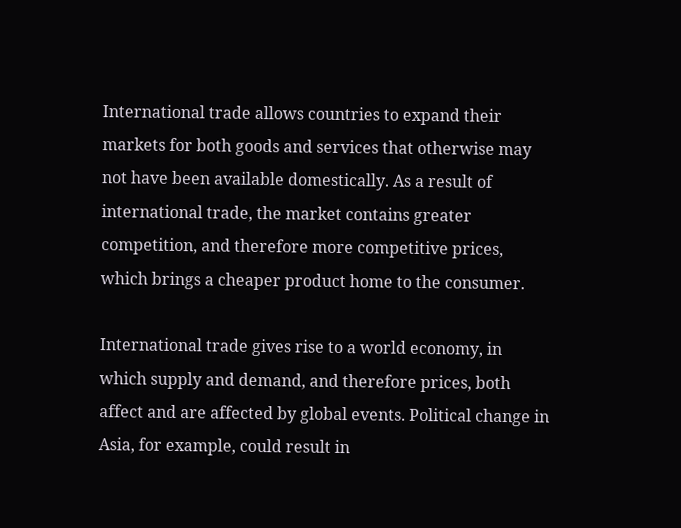International trade allows countries to expand their markets for both goods and services that otherwise may not have been available domestically. As a result of international trade, the market contains greater competition, and therefore more competitive prices, which brings a cheaper product home to the consumer.

International trade gives rise to a world economy, in which supply and demand, and therefore prices, both affect and are affected by global events. Political change in Asia, for example, could result in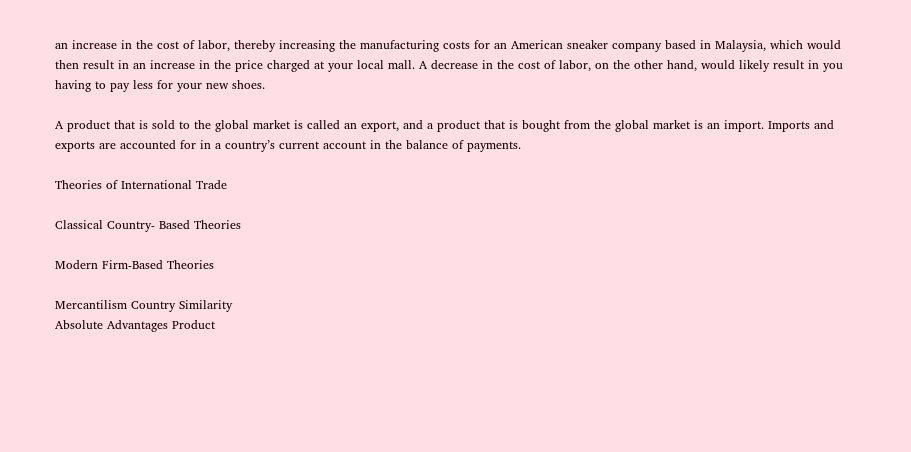an increase in the cost of labor, thereby increasing the manufacturing costs for an American sneaker company based in Malaysia, which would then result in an increase in the price charged at your local mall. A decrease in the cost of labor, on the other hand, would likely result in you having to pay less for your new shoes.

A product that is sold to the global market is called an export, and a product that is bought from the global market is an import. Imports and exports are accounted for in a country’s current account in the balance of payments.

Theories of International Trade

Classical Country- Based Theories

Modern Firm-Based Theories

Mercantilism Country Similarity
Absolute Advantages Product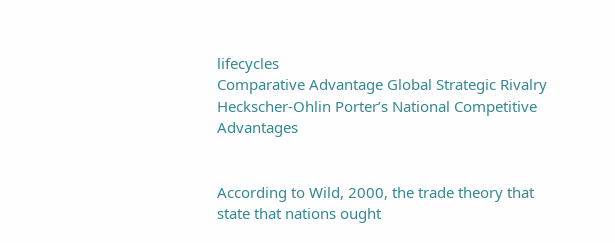lifecycles
Comparative Advantage Global Strategic Rivalry
Heckscher-Ohlin Porter’s National Competitive Advantages


According to Wild, 2000, the trade theory that state that nations ought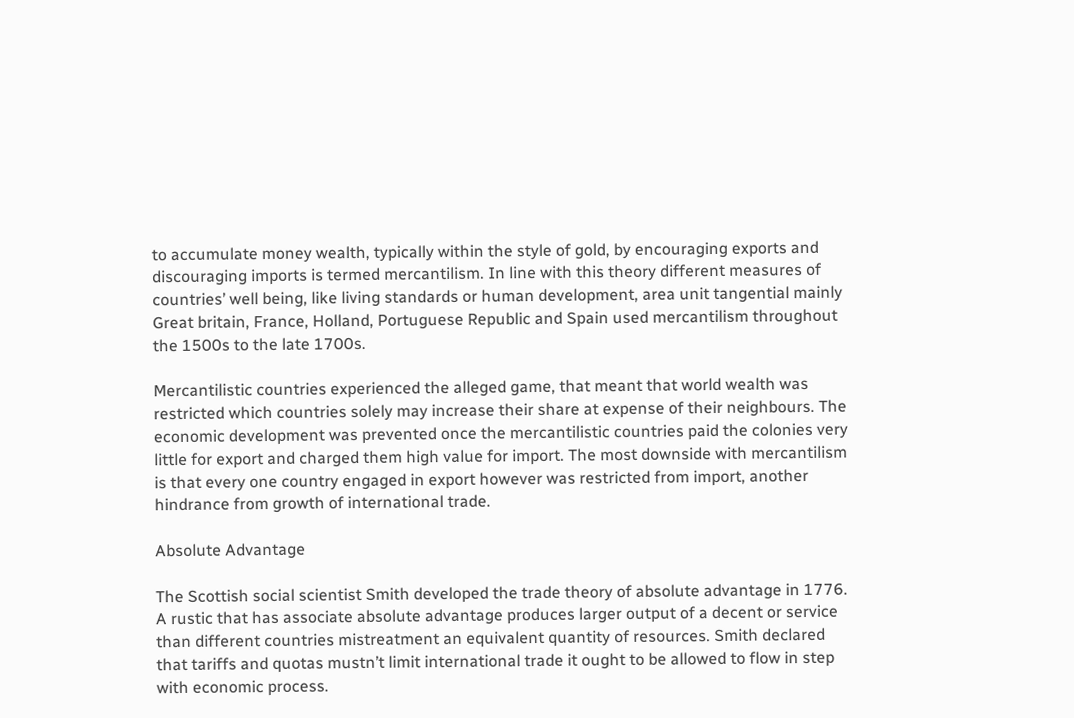to accumulate money wealth, typically within the style of gold, by encouraging exports and discouraging imports is termed mercantilism. In line with this theory different measures of countries’ well being, like living standards or human development, area unit tangential mainly Great britain, France, Holland, Portuguese Republic and Spain used mercantilism throughout the 1500s to the late 1700s.

Mercantilistic countries experienced the alleged game, that meant that world wealth was restricted which countries solely may increase their share at expense of their neighbours. The economic development was prevented once the mercantilistic countries paid the colonies very little for export and charged them high value for import. The most downside with mercantilism is that every one country engaged in export however was restricted from import, another hindrance from growth of international trade.

Absolute Advantage

The Scottish social scientist Smith developed the trade theory of absolute advantage in 1776. A rustic that has associate absolute advantage produces larger output of a decent or service than different countries mistreatment an equivalent quantity of resources. Smith declared that tariffs and quotas mustn’t limit international trade it ought to be allowed to flow in step with economic process.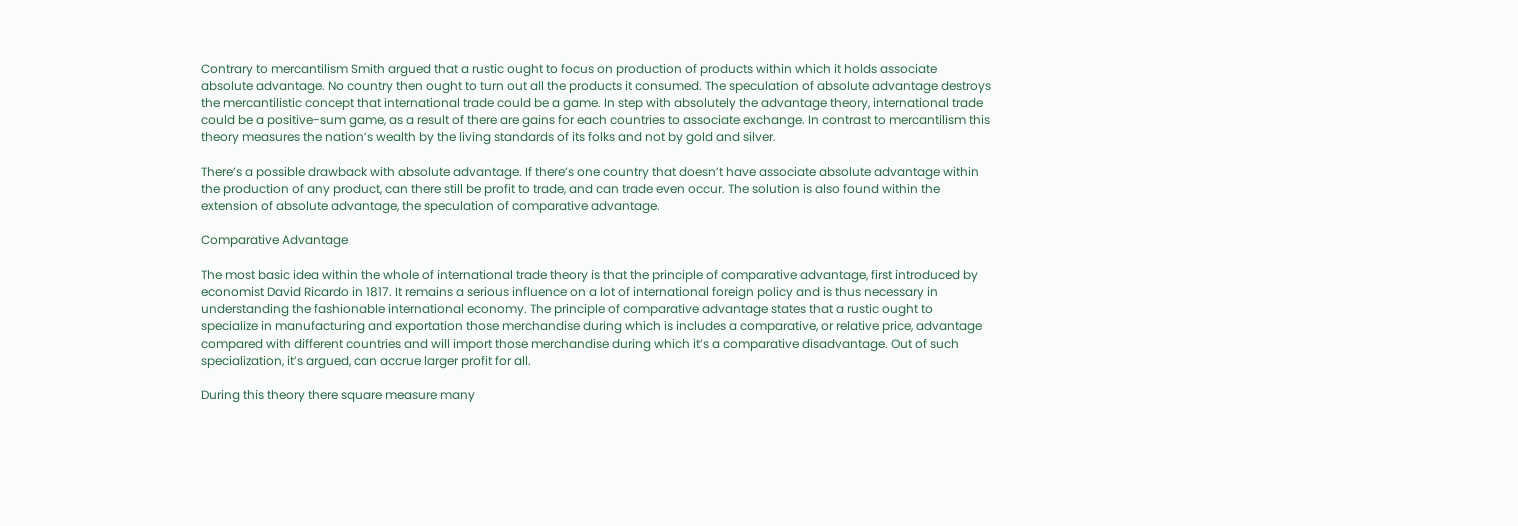Contrary to mercantilism Smith argued that a rustic ought to focus on production of products within which it holds associate absolute advantage. No country then ought to turn out all the products it consumed. The speculation of absolute advantage destroys the mercantilistic concept that international trade could be a game. In step with absolutely the advantage theory, international trade could be a positive-sum game, as a result of there are gains for each countries to associate exchange. In contrast to mercantilism this theory measures the nation’s wealth by the living standards of its folks and not by gold and silver.

There’s a possible drawback with absolute advantage. If there’s one country that doesn’t have associate absolute advantage within the production of any product, can there still be profit to trade, and can trade even occur. The solution is also found within the extension of absolute advantage, the speculation of comparative advantage.

Comparative Advantage

The most basic idea within the whole of international trade theory is that the principle of comparative advantage, first introduced by economist David Ricardo in 1817. It remains a serious influence on a lot of international foreign policy and is thus necessary in understanding the fashionable international economy. The principle of comparative advantage states that a rustic ought to specialize in manufacturing and exportation those merchandise during which is includes a comparative, or relative price, advantage compared with different countries and will import those merchandise during which it’s a comparative disadvantage. Out of such specialization, it’s argued, can accrue larger profit for all.

During this theory there square measure many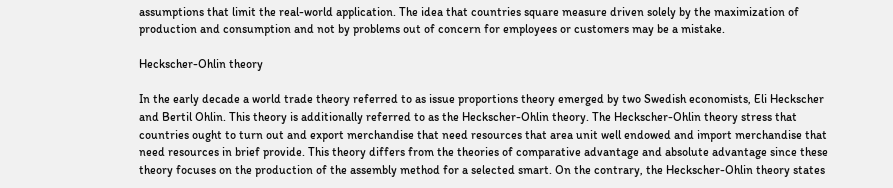assumptions that limit the real-world application. The idea that countries square measure driven solely by the maximization of production and consumption and not by problems out of concern for employees or customers may be a mistake.

Heckscher-Ohlin theory

In the early decade a world trade theory referred to as issue proportions theory emerged by two Swedish economists, Eli Heckscher and Bertil Ohlin. This theory is additionally referred to as the Heckscher-Ohlin theory. The Heckscher-Ohlin theory stress that countries ought to turn out and export merchandise that need resources that area unit well endowed and import merchandise that need resources in brief provide. This theory differs from the theories of comparative advantage and absolute advantage since these theory focuses on the production of the assembly method for a selected smart. On the contrary, the Heckscher-Ohlin theory states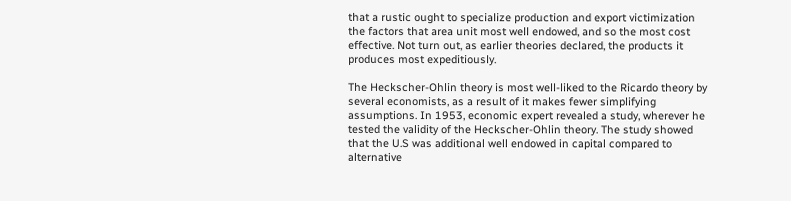that a rustic ought to specialize production and export victimization the factors that area unit most well endowed, and so the most cost effective. Not turn out, as earlier theories declared, the products it produces most expeditiously.

The Heckscher-Ohlin theory is most well-liked to the Ricardo theory by several economists, as a result of it makes fewer simplifying assumptions. In 1953, economic expert revealed a study, wherever he tested the validity of the Heckscher-Ohlin theory. The study showed that the U.S was additional well endowed in capital compared to alternative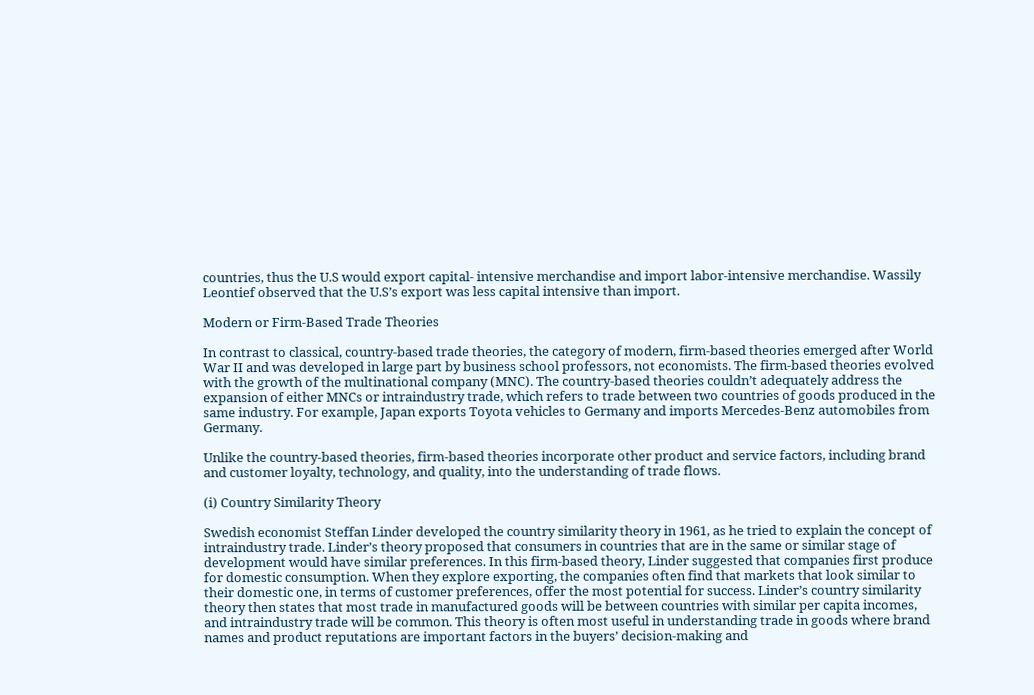countries, thus the U.S would export capital- intensive merchandise and import labor-intensive merchandise. Wassily Leontief observed that the U.S’s export was less capital intensive than import.

Modern or Firm-Based Trade Theories

In contrast to classical, country-based trade theories, the category of modern, firm-based theories emerged after World War II and was developed in large part by business school professors, not economists. The firm-based theories evolved with the growth of the multinational company (MNC). The country-based theories couldn’t adequately address the expansion of either MNCs or intraindustry trade, which refers to trade between two countries of goods produced in the same industry. For example, Japan exports Toyota vehicles to Germany and imports Mercedes-Benz automobiles from Germany.

Unlike the country-based theories, firm-based theories incorporate other product and service factors, including brand and customer loyalty, technology, and quality, into the understanding of trade flows.

(i) Country Similarity Theory

Swedish economist Steffan Linder developed the country similarity theory in 1961, as he tried to explain the concept of intraindustry trade. Linder’s theory proposed that consumers in countries that are in the same or similar stage of development would have similar preferences. In this firm-based theory, Linder suggested that companies first produce for domestic consumption. When they explore exporting, the companies often find that markets that look similar to their domestic one, in terms of customer preferences, offer the most potential for success. Linder’s country similarity theory then states that most trade in manufactured goods will be between countries with similar per capita incomes, and intraindustry trade will be common. This theory is often most useful in understanding trade in goods where brand names and product reputations are important factors in the buyers’ decision-making and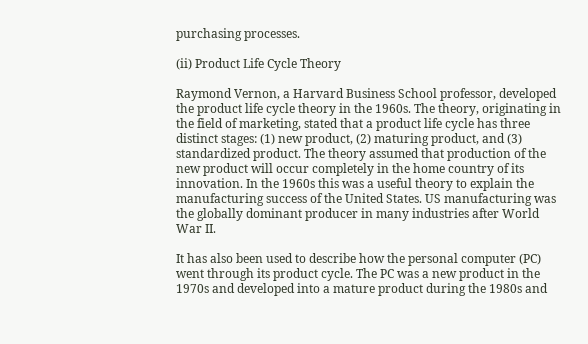purchasing processes.

(ii) Product Life Cycle Theory

Raymond Vernon, a Harvard Business School professor, developed the product life cycle theory in the 1960s. The theory, originating in the field of marketing, stated that a product life cycle has three distinct stages: (1) new product, (2) maturing product, and (3) standardized product. The theory assumed that production of the new product will occur completely in the home country of its innovation. In the 1960s this was a useful theory to explain the manufacturing success of the United States. US manufacturing was the globally dominant producer in many industries after World War II.

It has also been used to describe how the personal computer (PC) went through its product cycle. The PC was a new product in the 1970s and developed into a mature product during the 1980s and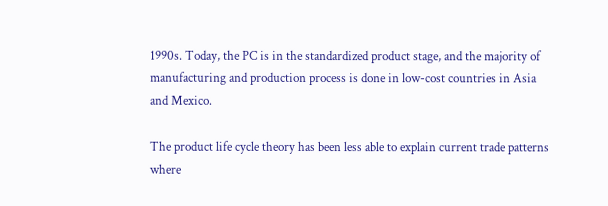1990s. Today, the PC is in the standardized product stage, and the majority of manufacturing and production process is done in low-cost countries in Asia and Mexico.

The product life cycle theory has been less able to explain current trade patterns where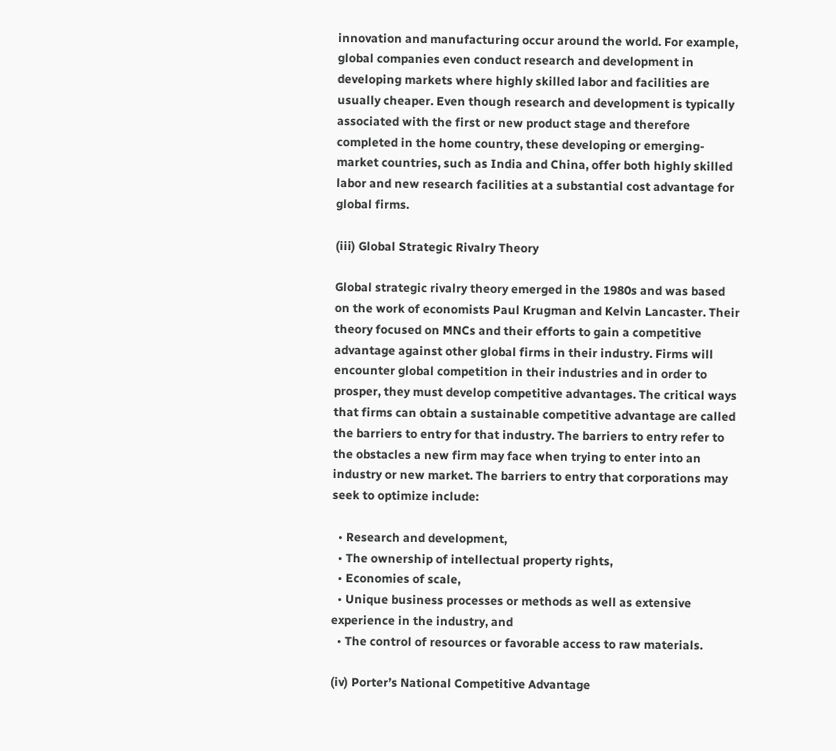innovation and manufacturing occur around the world. For example, global companies even conduct research and development in developing markets where highly skilled labor and facilities are usually cheaper. Even though research and development is typically associated with the first or new product stage and therefore completed in the home country, these developing or emerging-market countries, such as India and China, offer both highly skilled labor and new research facilities at a substantial cost advantage for global firms.

(iii) Global Strategic Rivalry Theory

Global strategic rivalry theory emerged in the 1980s and was based on the work of economists Paul Krugman and Kelvin Lancaster. Their theory focused on MNCs and their efforts to gain a competitive advantage against other global firms in their industry. Firms will encounter global competition in their industries and in order to prosper, they must develop competitive advantages. The critical ways that firms can obtain a sustainable competitive advantage are called the barriers to entry for that industry. The barriers to entry refer to the obstacles a new firm may face when trying to enter into an industry or new market. The barriers to entry that corporations may seek to optimize include:

  • Research and development,
  • The ownership of intellectual property rights,
  • Economies of scale,
  • Unique business processes or methods as well as extensive experience in the industry, and
  • The control of resources or favorable access to raw materials.

(iv) Porter’s National Competitive Advantage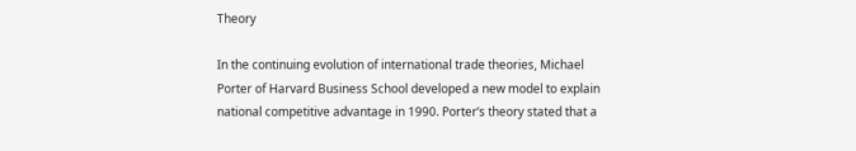Theory

In the continuing evolution of international trade theories, Michael Porter of Harvard Business School developed a new model to explain national competitive advantage in 1990. Porter’s theory stated that a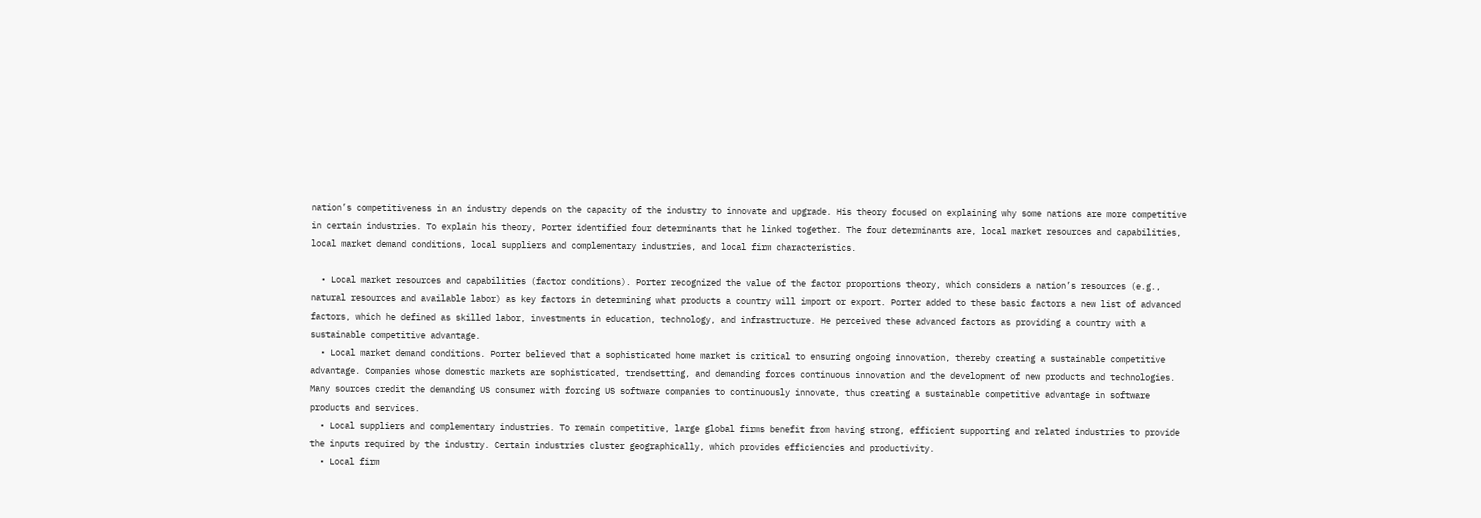nation’s competitiveness in an industry depends on the capacity of the industry to innovate and upgrade. His theory focused on explaining why some nations are more competitive in certain industries. To explain his theory, Porter identified four determinants that he linked together. The four determinants are, local market resources and capabilities, local market demand conditions, local suppliers and complementary industries, and local firm characteristics.

  • Local market resources and capabilities (factor conditions). Porter recognized the value of the factor proportions theory, which considers a nation’s resources (e.g., natural resources and available labor) as key factors in determining what products a country will import or export. Porter added to these basic factors a new list of advanced factors, which he defined as skilled labor, investments in education, technology, and infrastructure. He perceived these advanced factors as providing a country with a sustainable competitive advantage.
  • Local market demand conditions. Porter believed that a sophisticated home market is critical to ensuring ongoing innovation, thereby creating a sustainable competitive advantage. Companies whose domestic markets are sophisticated, trendsetting, and demanding forces continuous innovation and the development of new products and technologies. Many sources credit the demanding US consumer with forcing US software companies to continuously innovate, thus creating a sustainable competitive advantage in software products and services.
  • Local suppliers and complementary industries. To remain competitive, large global firms benefit from having strong, efficient supporting and related industries to provide the inputs required by the industry. Certain industries cluster geographically, which provides efficiencies and productivity.
  • Local firm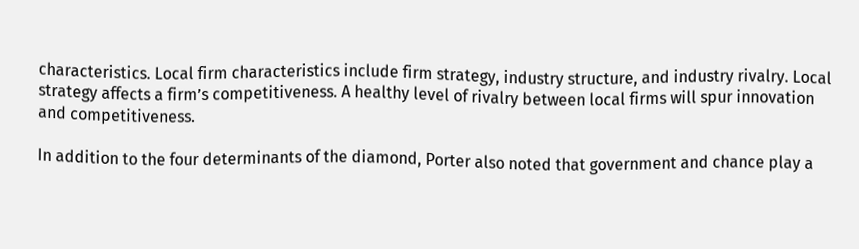characteristics. Local firm characteristics include firm strategy, industry structure, and industry rivalry. Local strategy affects a firm’s competitiveness. A healthy level of rivalry between local firms will spur innovation and competitiveness.

In addition to the four determinants of the diamond, Porter also noted that government and chance play a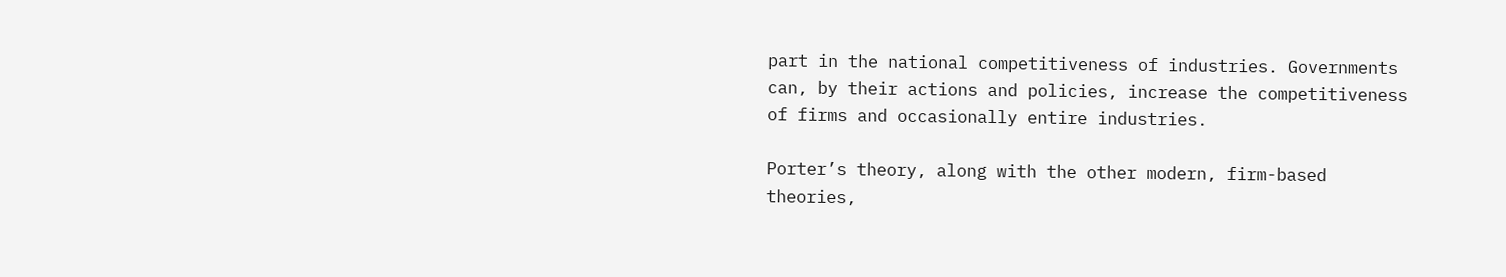part in the national competitiveness of industries. Governments can, by their actions and policies, increase the competitiveness of firms and occasionally entire industries.

Porter’s theory, along with the other modern, firm-based theories,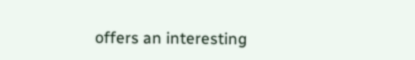offers an interesting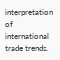interpretation of international trade trends.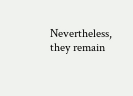Nevertheless, they remain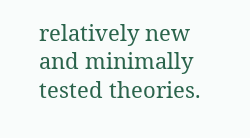relatively new and minimally tested theories.